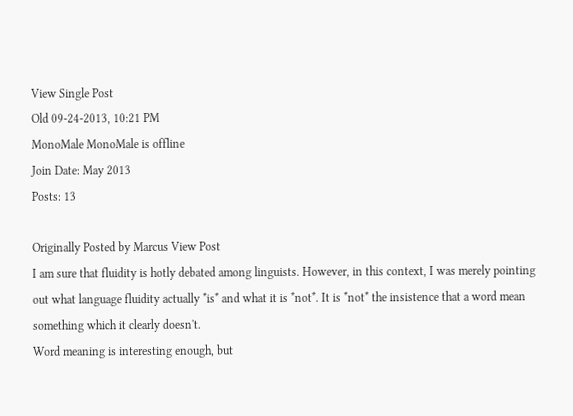View Single Post
Old 09-24-2013, 10:21 PM
MonoMale MonoMale is offline
Join Date: May 2013
Posts: 13

Originally Posted by Marcus View Post
I am sure that fluidity is hotly debated among linguists. However, in this context, I was merely pointing out what language fluidity actually *is* and what it is *not*. It is *not* the insistence that a word mean something which it clearly doesn't.
Word meaning is interesting enough, but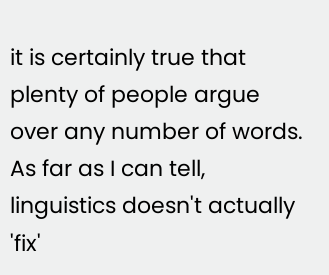it is certainly true that plenty of people argue over any number of words. As far as I can tell, linguistics doesn't actually 'fix'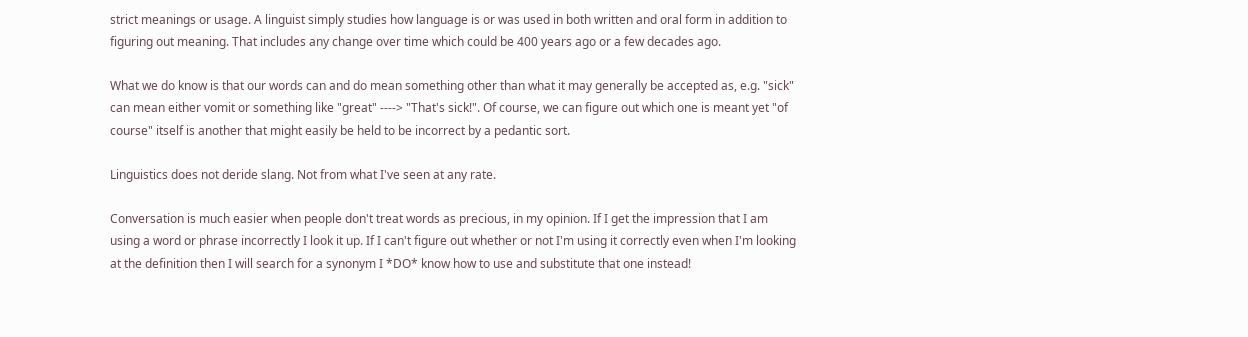strict meanings or usage. A linguist simply studies how language is or was used in both written and oral form in addition to figuring out meaning. That includes any change over time which could be 400 years ago or a few decades ago.

What we do know is that our words can and do mean something other than what it may generally be accepted as, e.g. "sick" can mean either vomit or something like "great" ----> "That's sick!". Of course, we can figure out which one is meant yet "of course" itself is another that might easily be held to be incorrect by a pedantic sort.

Linguistics does not deride slang. Not from what I've seen at any rate.

Conversation is much easier when people don't treat words as precious, in my opinion. If I get the impression that I am using a word or phrase incorrectly I look it up. If I can't figure out whether or not I'm using it correctly even when I'm looking at the definition then I will search for a synonym I *DO* know how to use and substitute that one instead!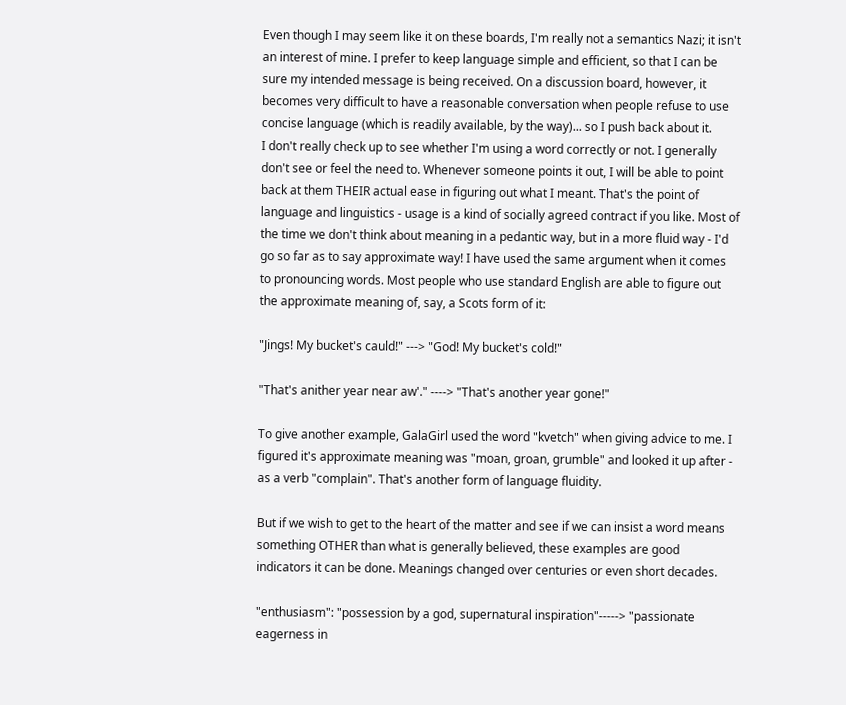Even though I may seem like it on these boards, I'm really not a semantics Nazi; it isn't an interest of mine. I prefer to keep language simple and efficient, so that I can be sure my intended message is being received. On a discussion board, however, it becomes very difficult to have a reasonable conversation when people refuse to use concise language (which is readily available, by the way)... so I push back about it.
I don't really check up to see whether I'm using a word correctly or not. I generally don't see or feel the need to. Whenever someone points it out, I will be able to point back at them THEIR actual ease in figuring out what I meant. That's the point of language and linguistics - usage is a kind of socially agreed contract if you like. Most of the time we don't think about meaning in a pedantic way, but in a more fluid way - I'd go so far as to say approximate way! I have used the same argument when it comes to pronouncing words. Most people who use standard English are able to figure out the approximate meaning of, say, a Scots form of it:

"Jings! My bucket's cauld!" ---> "God! My bucket's cold!"

"That's anither year near aw'." ----> "That's another year gone!"

To give another example, GalaGirl used the word "kvetch" when giving advice to me. I figured it's approximate meaning was "moan, groan, grumble" and looked it up after - as a verb "complain". That's another form of language fluidity.

But if we wish to get to the heart of the matter and see if we can insist a word means something OTHER than what is generally believed, these examples are good indicators it can be done. Meanings changed over centuries or even short decades.

"enthusiasm": "possession by a god, supernatural inspiration"-----> "passionate eagerness in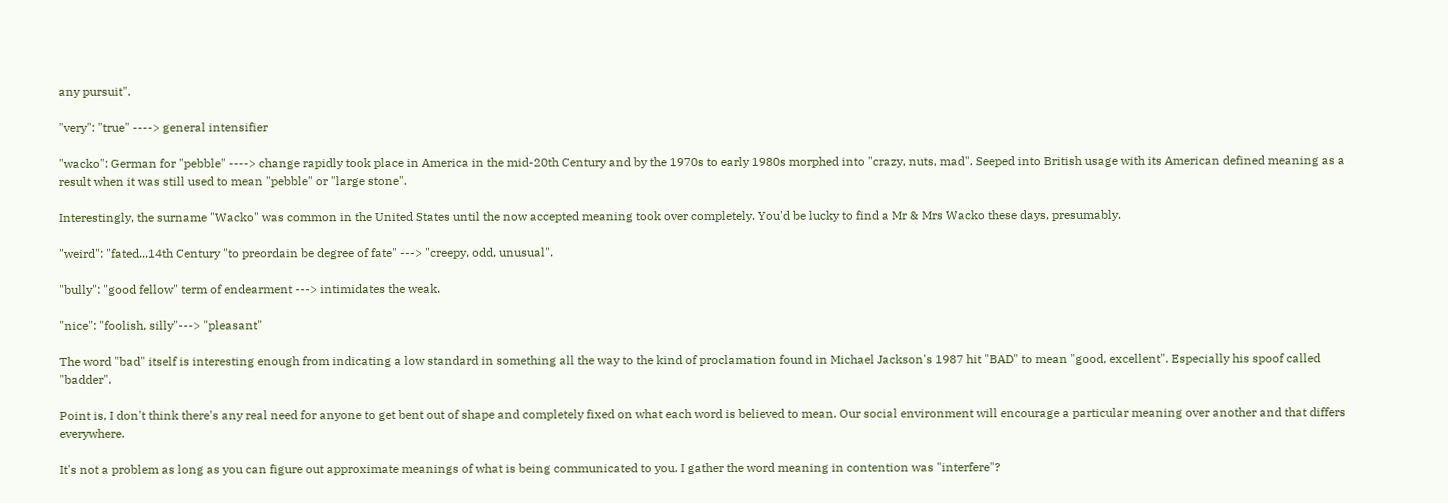any pursuit".

"very": "true" ----> general intensifier

"wacko": German for "pebble" ----> change rapidly took place in America in the mid-20th Century and by the 1970s to early 1980s morphed into "crazy, nuts, mad". Seeped into British usage with its American defined meaning as a result when it was still used to mean "pebble" or "large stone".

Interestingly, the surname "Wacko" was common in the United States until the now accepted meaning took over completely. You'd be lucky to find a Mr & Mrs Wacko these days, presumably.

"weird": "fated...14th Century "to preordain be degree of fate" ---> "creepy, odd, unusual".

"bully": "good fellow" term of endearment ---> intimidates the weak.

"nice": "foolish, silly"---> "pleasant"

The word "bad" itself is interesting enough from indicating a low standard in something all the way to the kind of proclamation found in Michael Jackson's 1987 hit "BAD" to mean "good, excellent". Especially his spoof called "badder".

Point is, I don't think there's any real need for anyone to get bent out of shape and completely fixed on what each word is believed to mean. Our social environment will encourage a particular meaning over another and that differs everywhere.

It's not a problem as long as you can figure out approximate meanings of what is being communicated to you. I gather the word meaning in contention was "interfere"?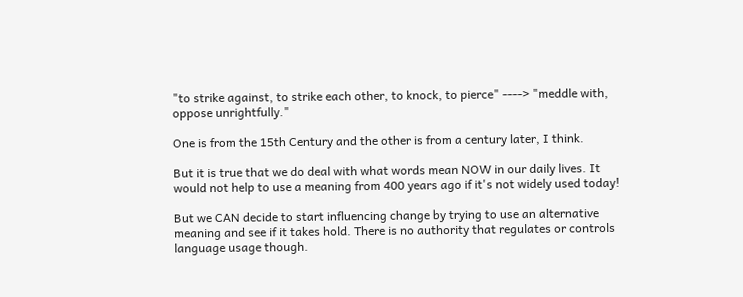"to strike against, to strike each other, to knock, to pierce" ----> "meddle with, oppose unrightfully."

One is from the 15th Century and the other is from a century later, I think.

But it is true that we do deal with what words mean NOW in our daily lives. It would not help to use a meaning from 400 years ago if it's not widely used today!

But we CAN decide to start influencing change by trying to use an alternative meaning and see if it takes hold. There is no authority that regulates or controls language usage though.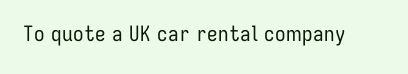To quote a UK car rental company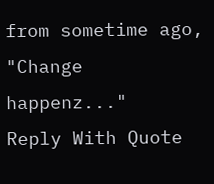from sometime ago, "Change happenz..."
Reply With Quote